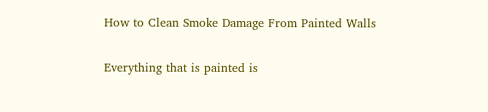How to Clean Smoke Damage From Painted Walls


Everything that is painted is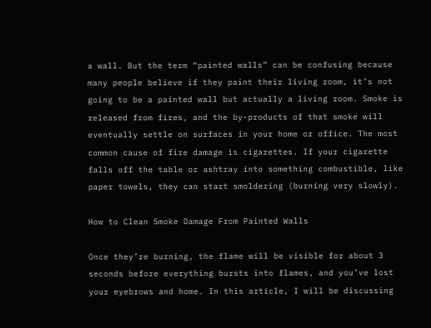a wall. But the term “painted walls” can be confusing because many people believe if they paint their living room, it’s not going to be a painted wall but actually a living room. Smoke is released from fires, and the by-products of that smoke will eventually settle on surfaces in your home or office. The most common cause of fire damage is cigarettes. If your cigarette falls off the table or ashtray into something combustible, like paper towels, they can start smoldering (burning very slowly).

How to Clean Smoke Damage From Painted Walls

Once they’re burning, the flame will be visible for about 3 seconds before everything bursts into flames, and you’ve lost your eyebrows and home. In this article, I will be discussing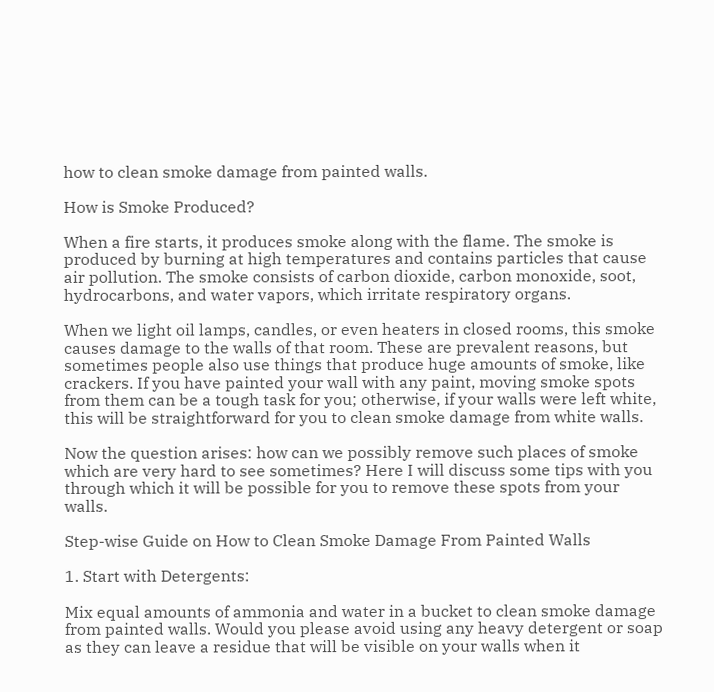how to clean smoke damage from painted walls.

How is Smoke Produced?

When a fire starts, it produces smoke along with the flame. The smoke is produced by burning at high temperatures and contains particles that cause air pollution. The smoke consists of carbon dioxide, carbon monoxide, soot, hydrocarbons, and water vapors, which irritate respiratory organs.

When we light oil lamps, candles, or even heaters in closed rooms, this smoke causes damage to the walls of that room. These are prevalent reasons, but sometimes people also use things that produce huge amounts of smoke, like crackers. If you have painted your wall with any paint, moving smoke spots from them can be a tough task for you; otherwise, if your walls were left white, this will be straightforward for you to clean smoke damage from white walls.

Now the question arises: how can we possibly remove such places of smoke which are very hard to see sometimes? Here I will discuss some tips with you through which it will be possible for you to remove these spots from your walls.

Step-wise Guide on How to Clean Smoke Damage From Painted Walls

1. Start with Detergents:

Mix equal amounts of ammonia and water in a bucket to clean smoke damage from painted walls. Would you please avoid using any heavy detergent or soap as they can leave a residue that will be visible on your walls when it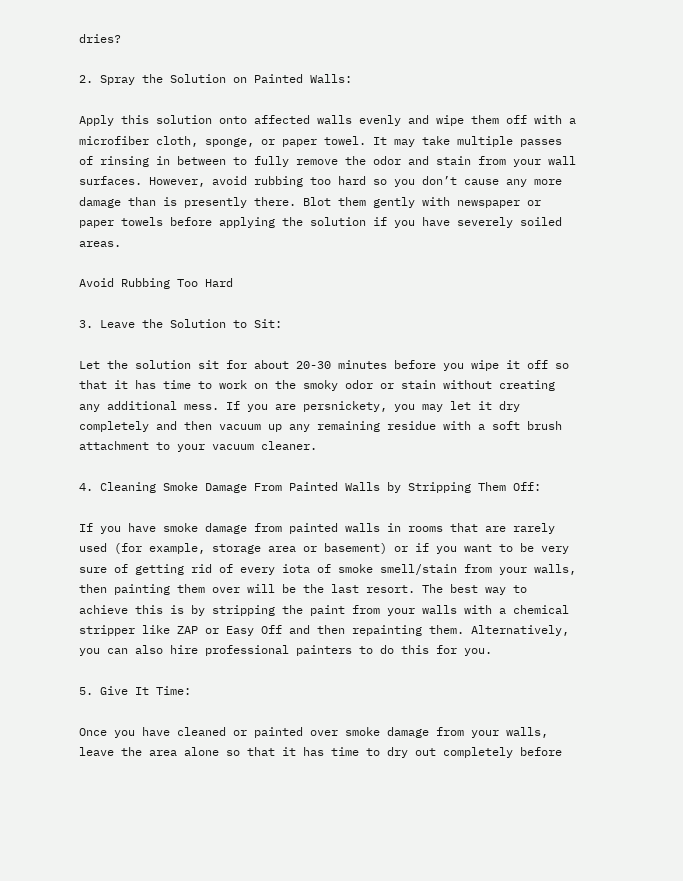dries?

2. Spray the Solution on Painted Walls:

Apply this solution onto affected walls evenly and wipe them off with a microfiber cloth, sponge, or paper towel. It may take multiple passes of rinsing in between to fully remove the odor and stain from your wall surfaces. However, avoid rubbing too hard so you don’t cause any more damage than is presently there. Blot them gently with newspaper or paper towels before applying the solution if you have severely soiled areas.

Avoid Rubbing Too Hard

3. Leave the Solution to Sit:

Let the solution sit for about 20-30 minutes before you wipe it off so that it has time to work on the smoky odor or stain without creating any additional mess. If you are persnickety, you may let it dry completely and then vacuum up any remaining residue with a soft brush attachment to your vacuum cleaner.

4. Cleaning Smoke Damage From Painted Walls by Stripping Them Off:

If you have smoke damage from painted walls in rooms that are rarely used (for example, storage area or basement) or if you want to be very sure of getting rid of every iota of smoke smell/stain from your walls, then painting them over will be the last resort. The best way to achieve this is by stripping the paint from your walls with a chemical stripper like ZAP or Easy Off and then repainting them. Alternatively, you can also hire professional painters to do this for you.

5. Give It Time:

Once you have cleaned or painted over smoke damage from your walls, leave the area alone so that it has time to dry out completely before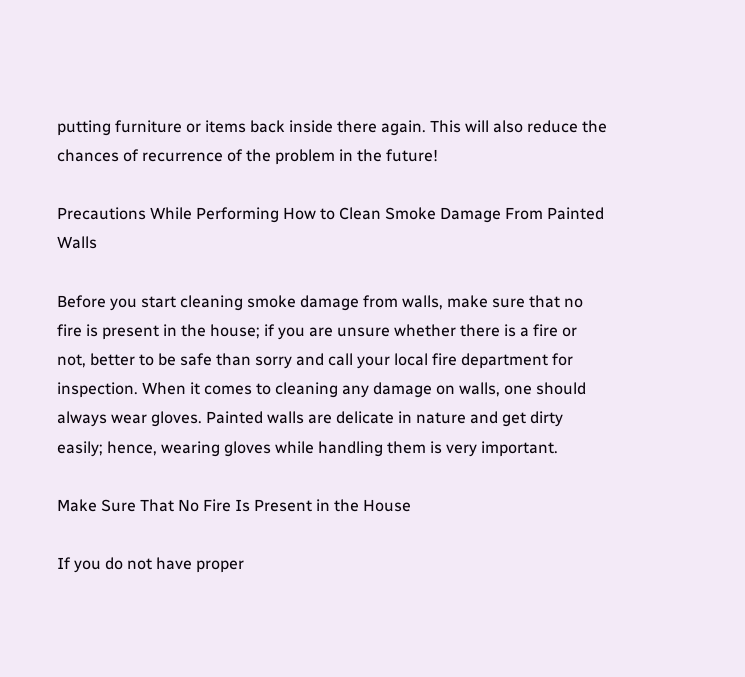putting furniture or items back inside there again. This will also reduce the chances of recurrence of the problem in the future!

Precautions While Performing How to Clean Smoke Damage From Painted Walls

Before you start cleaning smoke damage from walls, make sure that no fire is present in the house; if you are unsure whether there is a fire or not, better to be safe than sorry and call your local fire department for inspection. When it comes to cleaning any damage on walls, one should always wear gloves. Painted walls are delicate in nature and get dirty easily; hence, wearing gloves while handling them is very important.

Make Sure That No Fire Is Present in the House

If you do not have proper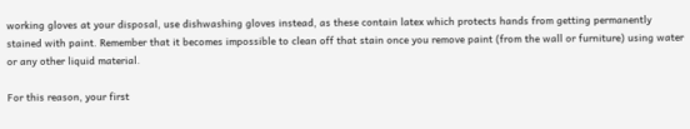working gloves at your disposal, use dishwashing gloves instead, as these contain latex which protects hands from getting permanently stained with paint. Remember that it becomes impossible to clean off that stain once you remove paint (from the wall or furniture) using water or any other liquid material.

For this reason, your first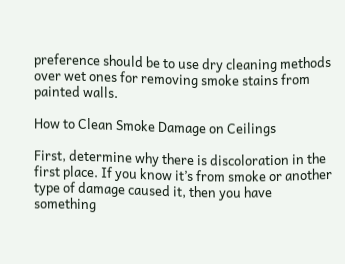preference should be to use dry cleaning methods over wet ones for removing smoke stains from painted walls.

How to Clean Smoke Damage on Ceilings

First, determine why there is discoloration in the first place. If you know it’s from smoke or another type of damage caused it, then you have something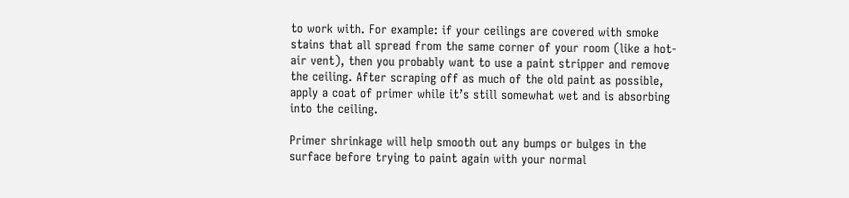to work with. For example: if your ceilings are covered with smoke stains that all spread from the same corner of your room (like a hot-air vent), then you probably want to use a paint stripper and remove the ceiling. After scraping off as much of the old paint as possible, apply a coat of primer while it’s still somewhat wet and is absorbing into the ceiling.

Primer shrinkage will help smooth out any bumps or bulges in the surface before trying to paint again with your normal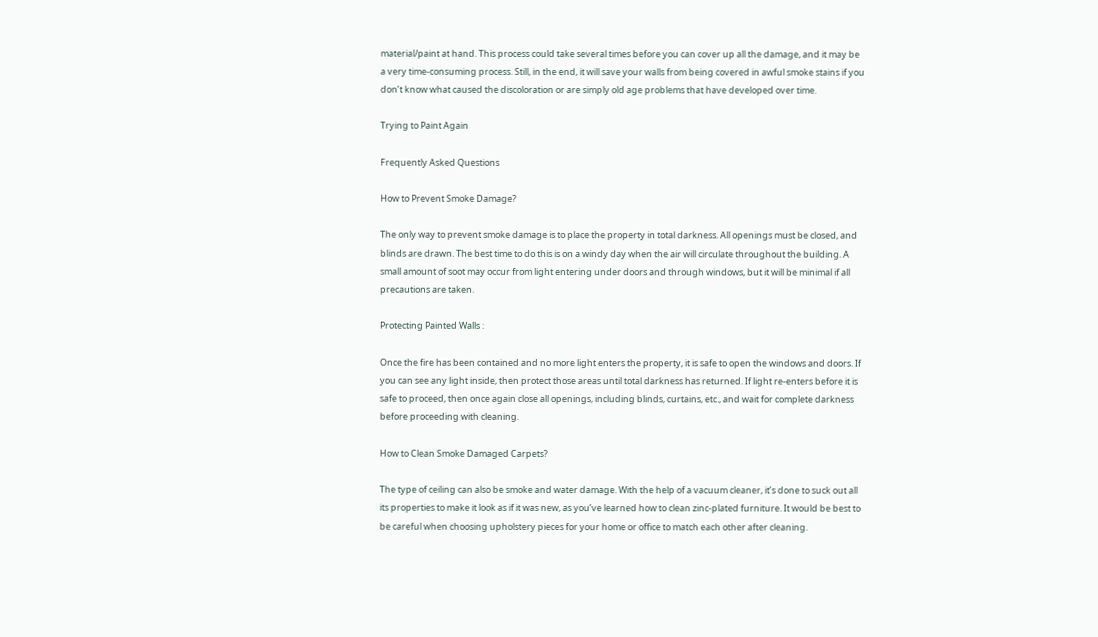material/paint at hand. This process could take several times before you can cover up all the damage, and it may be a very time-consuming process. Still, in the end, it will save your walls from being covered in awful smoke stains if you don’t know what caused the discoloration or are simply old age problems that have developed over time.

Trying to Paint Again

Frequently Asked Questions

How to Prevent Smoke Damage?

The only way to prevent smoke damage is to place the property in total darkness. All openings must be closed, and blinds are drawn. The best time to do this is on a windy day when the air will circulate throughout the building. A small amount of soot may occur from light entering under doors and through windows, but it will be minimal if all precautions are taken.

Protecting Painted Walls :

Once the fire has been contained and no more light enters the property, it is safe to open the windows and doors. If you can see any light inside, then protect those areas until total darkness has returned. If light re-enters before it is safe to proceed, then once again close all openings, including blinds, curtains, etc., and wait for complete darkness before proceeding with cleaning.

How to Clean Smoke Damaged Carpets?

The type of ceiling can also be smoke and water damage. With the help of a vacuum cleaner, it’s done to suck out all its properties to make it look as if it was new, as you’ve learned how to clean zinc-plated furniture. It would be best to be careful when choosing upholstery pieces for your home or office to match each other after cleaning.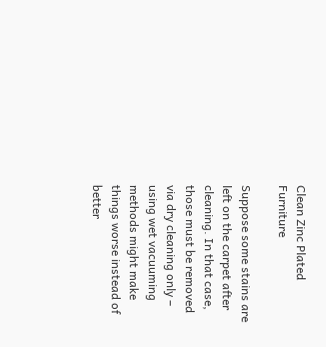Clean Zinc Plated Furniture

Suppose some stains are left on the carpet after cleaning. In that case, those must be removed via dry cleaning only – using wet vacuuming methods might make things worse instead of better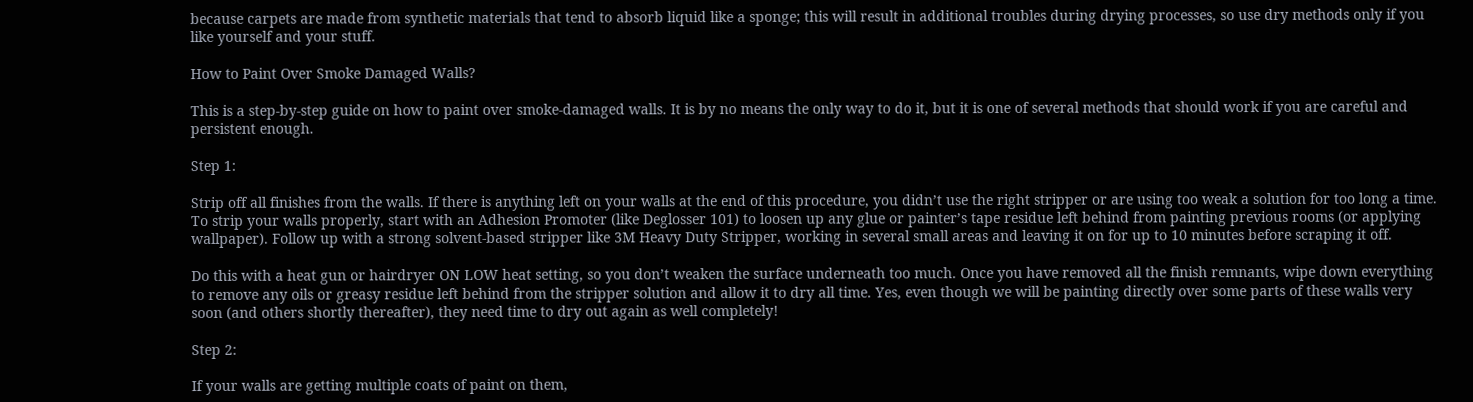because carpets are made from synthetic materials that tend to absorb liquid like a sponge; this will result in additional troubles during drying processes, so use dry methods only if you like yourself and your stuff.

How to Paint Over Smoke Damaged Walls?

This is a step-by-step guide on how to paint over smoke-damaged walls. It is by no means the only way to do it, but it is one of several methods that should work if you are careful and persistent enough.

Step 1:

Strip off all finishes from the walls. If there is anything left on your walls at the end of this procedure, you didn’t use the right stripper or are using too weak a solution for too long a time. To strip your walls properly, start with an Adhesion Promoter (like Deglosser 101) to loosen up any glue or painter’s tape residue left behind from painting previous rooms (or applying wallpaper). Follow up with a strong solvent-based stripper like 3M Heavy Duty Stripper, working in several small areas and leaving it on for up to 10 minutes before scraping it off.

Do this with a heat gun or hairdryer ON LOW heat setting, so you don’t weaken the surface underneath too much. Once you have removed all the finish remnants, wipe down everything to remove any oils or greasy residue left behind from the stripper solution and allow it to dry all time. Yes, even though we will be painting directly over some parts of these walls very soon (and others shortly thereafter), they need time to dry out again as well completely!

Step 2:

If your walls are getting multiple coats of paint on them,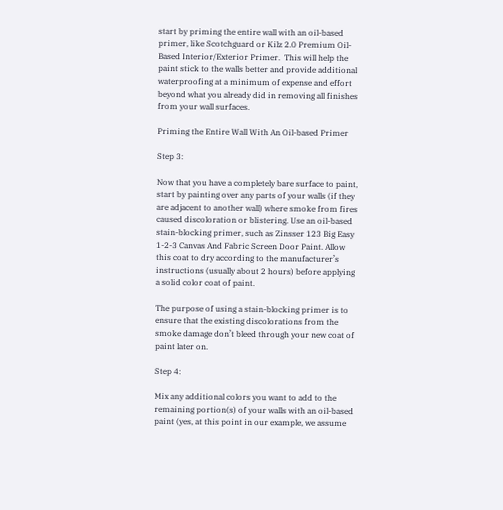start by priming the entire wall with an oil-based primer, like Scotchguard or Kilz 2.0 Premium Oil-Based Interior/Exterior Primer.  This will help the paint stick to the walls better and provide additional waterproofing at a minimum of expense and effort beyond what you already did in removing all finishes from your wall surfaces.

Priming the Entire Wall With An Oil-based Primer

Step 3:

Now that you have a completely bare surface to paint, start by painting over any parts of your walls (if they are adjacent to another wall) where smoke from fires caused discoloration or blistering. Use an oil-based stain-blocking primer, such as Zinsser 123 Big Easy 1-2-3 Canvas And Fabric Screen Door Paint. Allow this coat to dry according to the manufacturer’s instructions (usually about 2 hours) before applying a solid color coat of paint.

The purpose of using a stain-blocking primer is to ensure that the existing discolorations from the smoke damage don’t bleed through your new coat of paint later on.

Step 4:

Mix any additional colors you want to add to the remaining portion(s) of your walls with an oil-based paint (yes, at this point in our example, we assume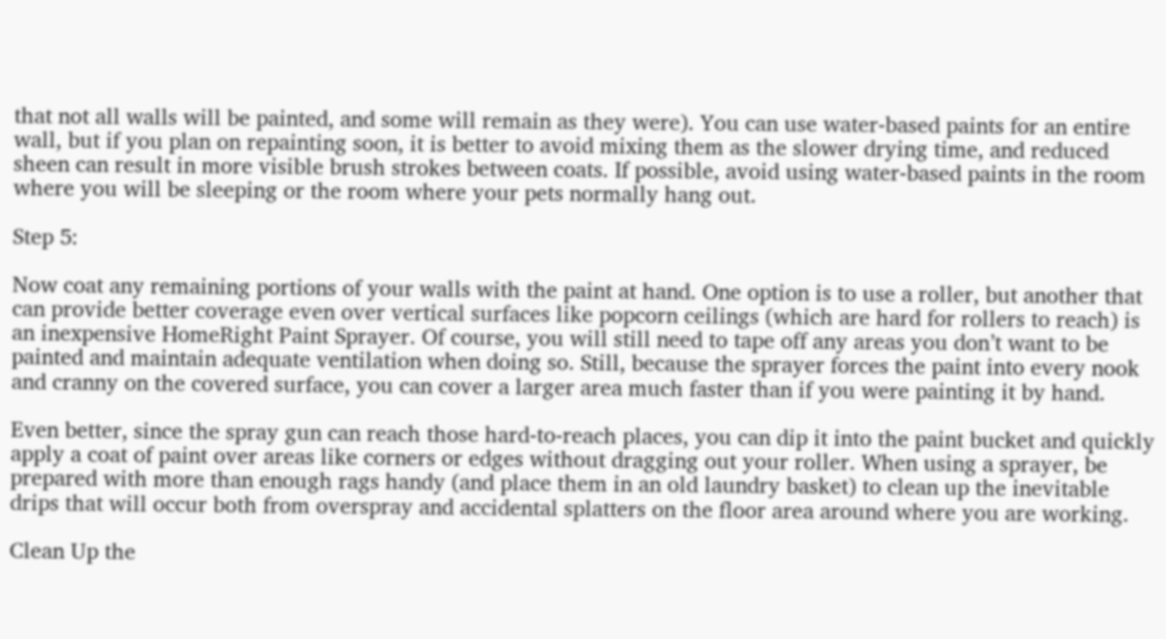that not all walls will be painted, and some will remain as they were). You can use water-based paints for an entire wall, but if you plan on repainting soon, it is better to avoid mixing them as the slower drying time, and reduced sheen can result in more visible brush strokes between coats. If possible, avoid using water-based paints in the room where you will be sleeping or the room where your pets normally hang out.

Step 5:

Now coat any remaining portions of your walls with the paint at hand. One option is to use a roller, but another that can provide better coverage even over vertical surfaces like popcorn ceilings (which are hard for rollers to reach) is an inexpensive HomeRight Paint Sprayer. Of course, you will still need to tape off any areas you don’t want to be painted and maintain adequate ventilation when doing so. Still, because the sprayer forces the paint into every nook and cranny on the covered surface, you can cover a larger area much faster than if you were painting it by hand.

Even better, since the spray gun can reach those hard-to-reach places, you can dip it into the paint bucket and quickly apply a coat of paint over areas like corners or edges without dragging out your roller. When using a sprayer, be prepared with more than enough rags handy (and place them in an old laundry basket) to clean up the inevitable drips that will occur both from overspray and accidental splatters on the floor area around where you are working.

Clean Up the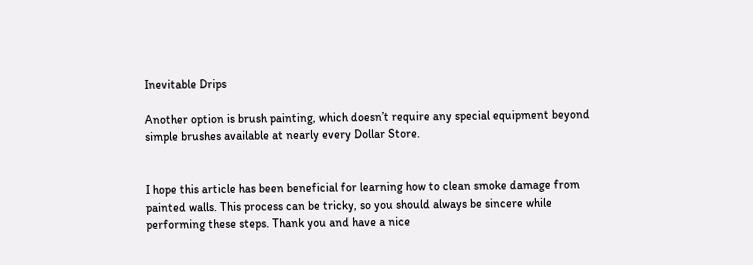Inevitable Drips

Another option is brush painting, which doesn’t require any special equipment beyond simple brushes available at nearly every Dollar Store.


I hope this article has been beneficial for learning how to clean smoke damage from painted walls. This process can be tricky, so you should always be sincere while performing these steps. Thank you and have a nice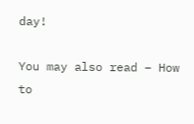day!

You may also read – How to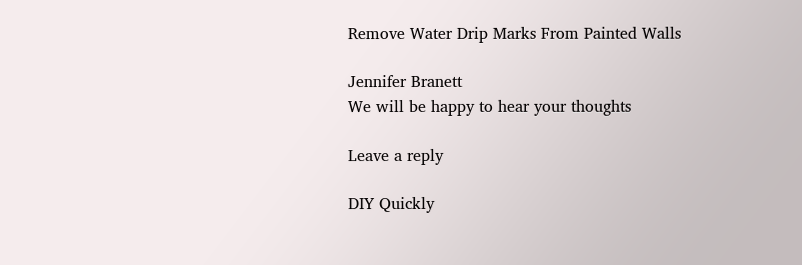Remove Water Drip Marks From Painted Walls

Jennifer Branett
We will be happy to hear your thoughts

Leave a reply

DIY Quickly